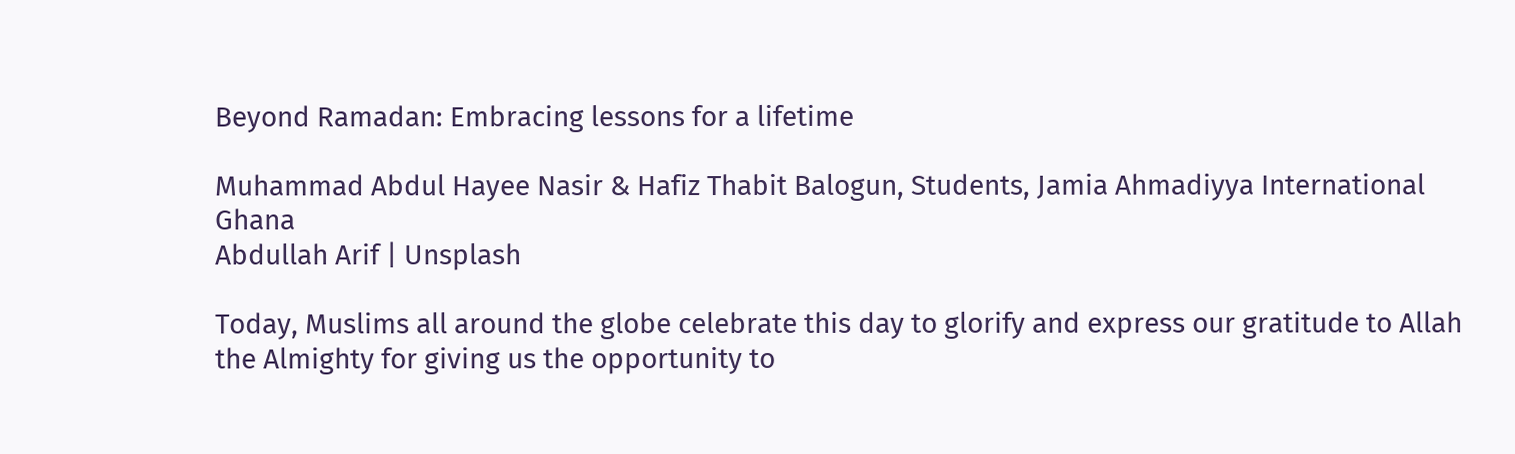Beyond Ramadan: Embracing lessons for a lifetime

Muhammad Abdul Hayee Nasir & Hafiz Thabit Balogun, Students, Jamia Ahmadiyya International Ghana
Abdullah Arif | Unsplash

Today, Muslims all around the globe celebrate this day to glorify and express our gratitude to Allah the Almighty for giving us the opportunity to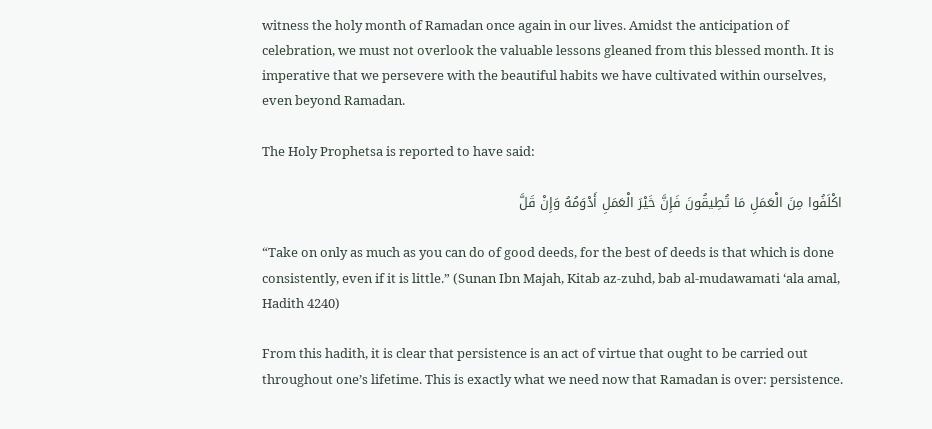witness the holy month of Ramadan once again in our lives. Amidst the anticipation of celebration, we must not overlook the valuable lessons gleaned from this blessed month. It is imperative that we persevere with the beautiful habits we have cultivated within ourselves, even beyond Ramadan.

The Holy Prophetsa is reported to have said:

اكْلَفُوا مِنَ الْعَمَلِ مَا تُطِيقُونَ فَإِنَّ خَيْرَ الْعَمَلِ أَدْوَمُهُ وَإِنْ قَلَّ

“Take on only as much as you can do of good deeds, for the best of deeds is that which is done consistently, even if it is little.” (Sunan Ibn Majah, Kitab az-zuhd, bab al-mudawamati ‘ala amal, Hadith 4240)

From this hadith, it is clear that persistence is an act of virtue that ought to be carried out throughout one’s lifetime. This is exactly what we need now that Ramadan is over: persistence.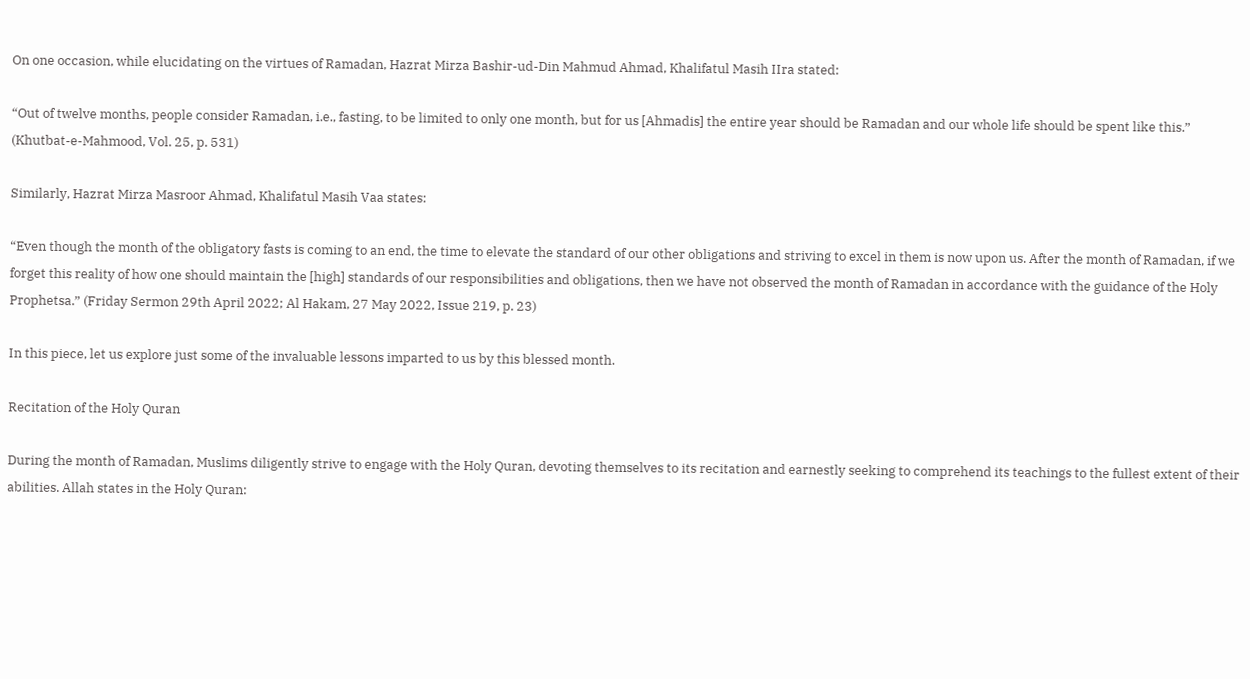On one occasion, while elucidating on the virtues of Ramadan, Hazrat Mirza Bashir-ud-Din Mahmud Ahmad, Khalifatul Masih IIra stated:

“Out of twelve months, people consider Ramadan, i.e., fasting, to be limited to only one month, but for us [Ahmadis] the entire year should be Ramadan and our whole life should be spent like this.” (Khutbat-e-Mahmood, Vol. 25, p. 531)

Similarly, Hazrat Mirza Masroor Ahmad, Khalifatul Masih Vaa states:

“Even though the month of the obligatory fasts is coming to an end, the time to elevate the standard of our other obligations and striving to excel in them is now upon us. After the month of Ramadan, if we forget this reality of how one should maintain the [high] standards of our responsibilities and obligations, then we have not observed the month of Ramadan in accordance with the guidance of the Holy Prophetsa.” (Friday Sermon 29th April 2022; Al Hakam, 27 May 2022, Issue 219, p. 23)

In this piece, let us explore just some of the invaluable lessons imparted to us by this blessed month.

Recitation of the Holy Quran

During the month of Ramadan, Muslims diligently strive to engage with the Holy Quran, devoting themselves to its recitation and earnestly seeking to comprehend its teachings to the fullest extent of their abilities. Allah states in the Holy Quran: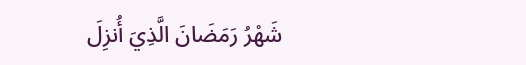شَهْرُ رَمَضَانَ الَّذِيَ أُنزِلَ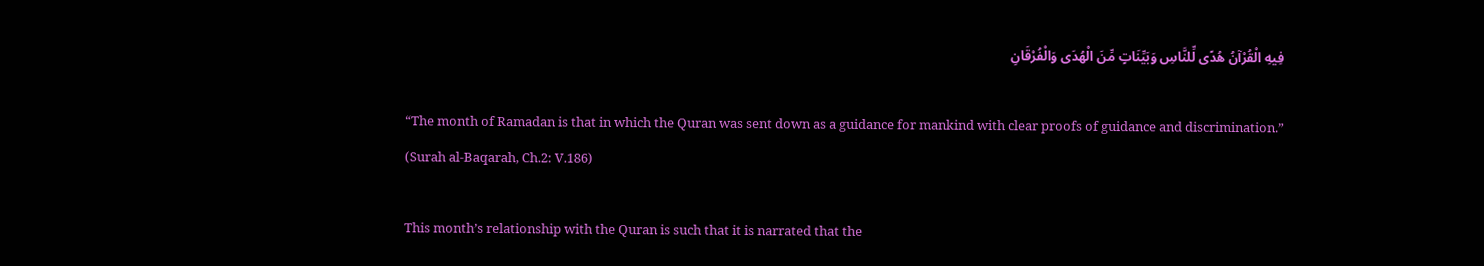فِيهِ الْقُرْآنُ هُدًى لِّلنَّاسِ وَبَيِّنَاتٍ مِّنَ الْهُدَى وَالْفُرْقَانِ

“The month of Ramadan is that in which the Quran was sent down as a guidance for mankind with clear proofs of guidance and discrimination.” (Surah al-Baqarah, Ch.2: V.186)

This month’s relationship with the Quran is such that it is narrated that the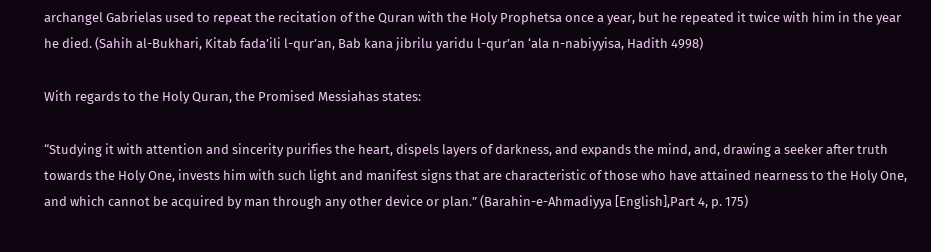archangel Gabrielas used to repeat the recitation of the Quran with the Holy Prophetsa once a year, but he repeated it twice with him in the year he died. (Sahih al-Bukhari, Kitab fada’ili l-qur’an, Bab kana jibrilu yaridu l-qur’an ‘ala n-nabiyyisa, Hadith 4998)

With regards to the Holy Quran, the Promised Messiahas states:

“Studying it with attention and sincerity purifies the heart, dispels layers of darkness, and expands the mind, and, drawing a seeker after truth towards the Holy One, invests him with such light and manifest signs that are characteristic of those who have attained nearness to the Holy One, and which cannot be acquired by man through any other device or plan.” (Barahin-e-Ahmadiyya [English],Part 4, p. 175)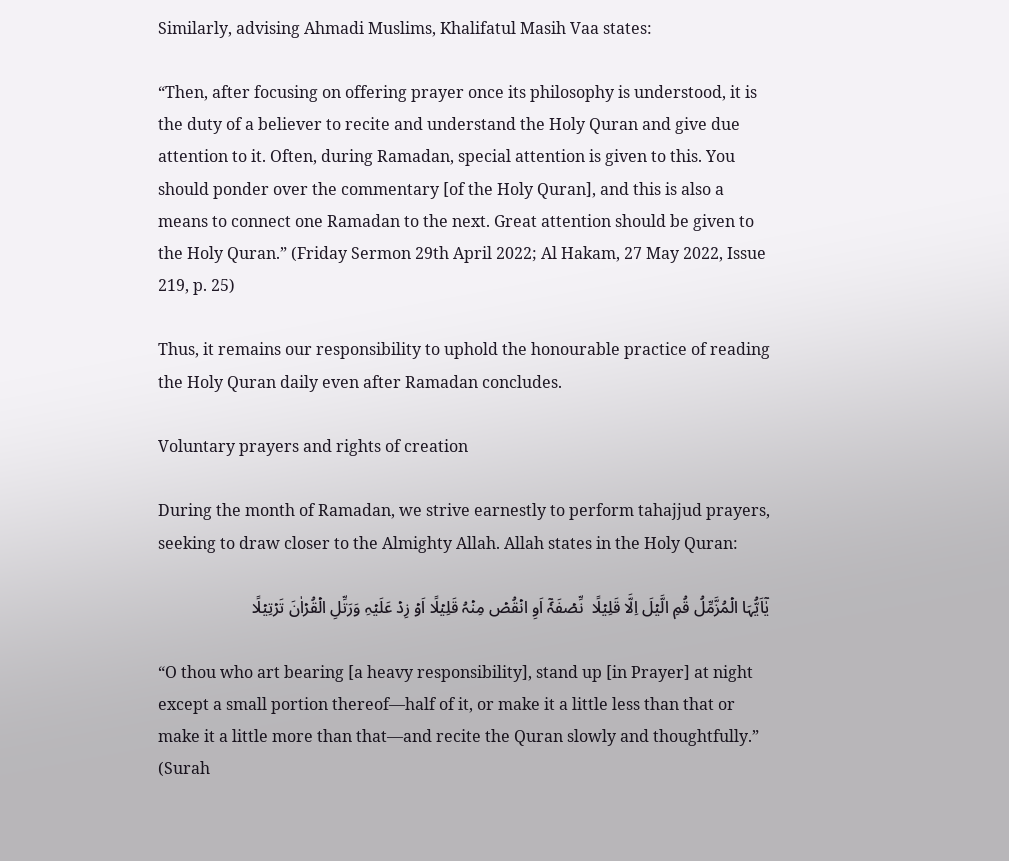Similarly, advising Ahmadi Muslims, Khalifatul Masih Vaa states:

“Then, after focusing on offering prayer once its philosophy is understood, it is the duty of a believer to recite and understand the Holy Quran and give due attention to it. Often, during Ramadan, special attention is given to this. You should ponder over the commentary [of the Holy Quran], and this is also a means to connect one Ramadan to the next. Great attention should be given to the Holy Quran.” (Friday Sermon 29th April 2022; Al Hakam, 27 May 2022, Issue 219, p. 25)

Thus, it remains our responsibility to uphold the honourable practice of reading the Holy Quran daily even after Ramadan concludes.

Voluntary prayers and rights of creation

During the month of Ramadan, we strive earnestly to perform tahajjud prayers, seeking to draw closer to the Almighty Allah. Allah states in the Holy Quran:

يٰۤاَيُّہَا الۡمُزَّمِّلُ قُمِ الَّيۡلَ اِلَّا قَلِيۡلًا  نِّصۡفَہٗۤ اَوِ انۡقُصۡ مِنۡہُ قَلِيۡلًا اَوۡ زِدۡ عَلَيۡہِ وَرَتِّلِ الۡقُرۡاٰنَ تَرۡتِيۡلًا

“O thou who art bearing [a heavy responsibility], stand up [in Prayer] at night except a small portion thereof—half of it, or make it a little less than that or make it a little more than that—and recite the Quran slowly and thoughtfully.” (Surah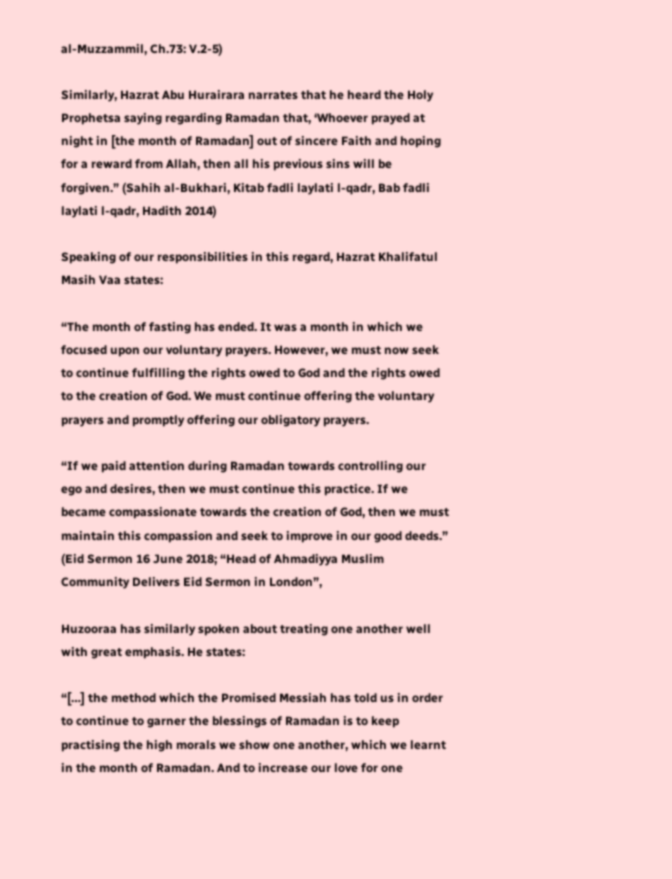al-Muzzammil, Ch.73: V.2-5)

Similarly, Hazrat Abu Hurairara narrates that he heard the Holy Prophetsa saying regarding Ramadan that, ‘Whoever prayed at night in [the month of Ramadan] out of sincere Faith and hoping for a reward from Allah, then all his previous sins will be forgiven.” (Sahih al-Bukhari, Kitab fadli laylati l-qadr, Bab fadli laylati l-qadr, Hadith 2014)

Speaking of our responsibilities in this regard, Hazrat Khalifatul Masih Vaa states:

“The month of fasting has ended. It was a month in which we focused upon our voluntary prayers. However, we must now seek to continue fulfilling the rights owed to God and the rights owed to the creation of God. We must continue offering the voluntary prayers and promptly offering our obligatory prayers.

“If we paid attention during Ramadan towards controlling our ego and desires, then we must continue this practice. If we became compassionate towards the creation of God, then we must maintain this compassion and seek to improve in our good deeds.” (Eid Sermon 16 June 2018; “Head of Ahmadiyya Muslim Community Delivers Eid Sermon in London”,

Huzooraa has similarly spoken about treating one another well with great emphasis. He states:

“[…] the method which the Promised Messiah has told us in order to continue to garner the blessings of Ramadan is to keep practising the high morals we show one another, which we learnt in the month of Ramadan. And to increase our love for one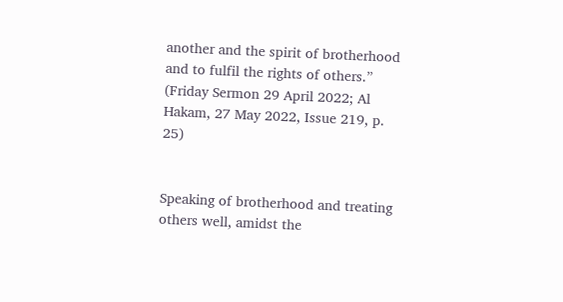another and the spirit of brotherhood and to fulfil the rights of others.” (Friday Sermon 29 April 2022; Al Hakam, 27 May 2022, Issue 219, p. 25)


Speaking of brotherhood and treating others well, amidst the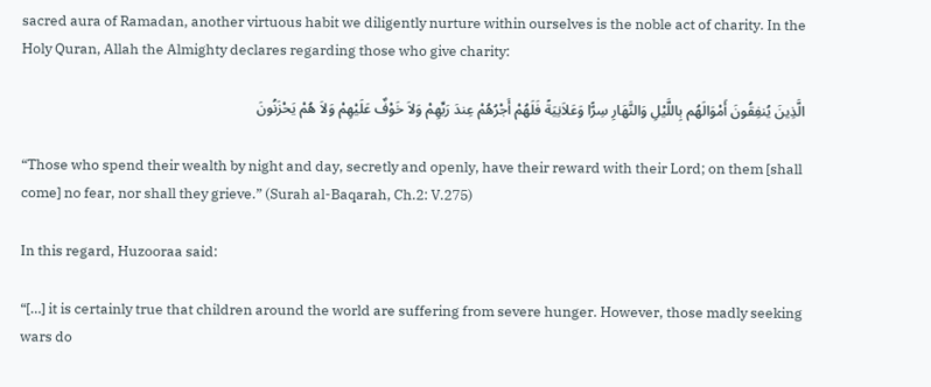sacred aura of Ramadan, another virtuous habit we diligently nurture within ourselves is the noble act of charity. In the Holy Quran, Allah the Almighty declares regarding those who give charity:

الَّذِينَ يُنفِقُونَ أَمْوَالَهُم بِاللَّيْلِ وَالنَّهَارِ سِرًّا وَعَلاَنِيَةً فَلَهُمْ أَجْرُهُمْ عِندَ رَبِّهِمْ وَلاَ خَوْفٌ عَلَيْهِمْ وَلاَ هُمْ يَحْزَنُونَ

“Those who spend their wealth by night and day, secretly and openly, have their reward with their Lord; on them [shall come] no fear, nor shall they grieve.” (Surah al-Baqarah, Ch.2: V.275)

In this regard, Huzooraa said:

“[…] it is certainly true that children around the world are suffering from severe hunger. However, those madly seeking wars do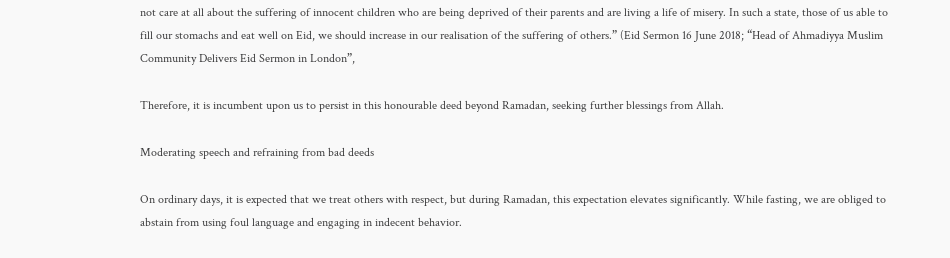not care at all about the suffering of innocent children who are being deprived of their parents and are living a life of misery. In such a state, those of us able to fill our stomachs and eat well on Eid, we should increase in our realisation of the suffering of others.” (Eid Sermon 16 June 2018; “Head of Ahmadiyya Muslim Community Delivers Eid Sermon in London”,

Therefore, it is incumbent upon us to persist in this honourable deed beyond Ramadan, seeking further blessings from Allah.

Moderating speech and refraining from bad deeds

On ordinary days, it is expected that we treat others with respect, but during Ramadan, this expectation elevates significantly. While fasting, we are obliged to abstain from using foul language and engaging in indecent behavior.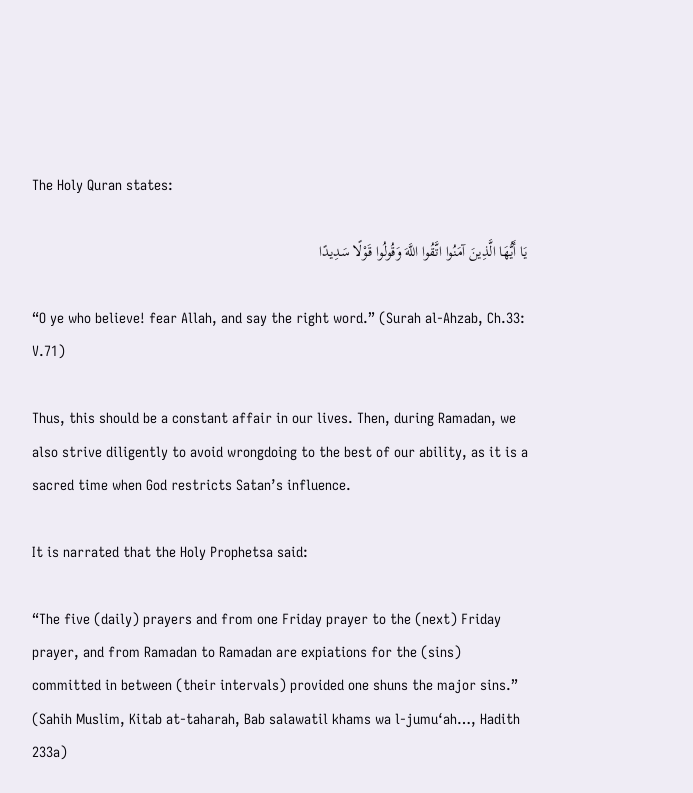The Holy Quran states:

يَا أَيُّهَا الَّذِينَ آمَنُوا اتَّقُوا اللَّهَ وَقُولُوا قَوْلًا سَدِيدًا

“O ye who believe! fear Allah, and say the right word.” (Surah al-Ahzab, Ch.33: V.71)

Thus, this should be a constant affair in our lives. Then, during Ramadan, we also strive diligently to avoid wrongdoing to the best of our ability, as it is a sacred time when God restricts Satan’s influence.

It is narrated that the Holy Prophetsa said:

“The five (daily) prayers and from one Friday prayer to the (next) Friday prayer, and from Ramadan to Ramadan are expiations for the (sins) committed in between (their intervals) provided one shuns the major sins.” (Sahih Muslim, Kitab at-taharah, Bab salawatil khams wa l-jumu‘ah…, Hadith 233a)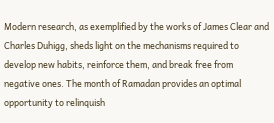Modern research, as exemplified by the works of James Clear and Charles Duhigg, sheds light on the mechanisms required to develop new habits, reinforce them, and break free from negative ones. The month of Ramadan provides an optimal opportunity to relinquish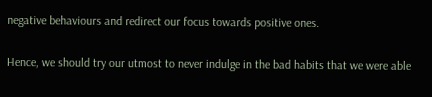negative behaviours and redirect our focus towards positive ones.

Hence, we should try our utmost to never indulge in the bad habits that we were able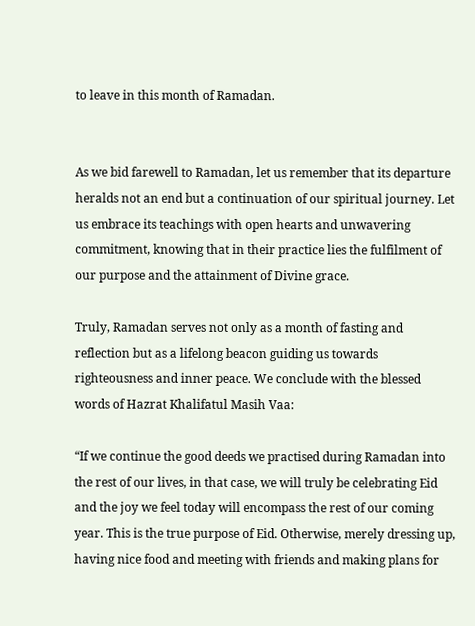to leave in this month of Ramadan.


As we bid farewell to Ramadan, let us remember that its departure heralds not an end but a continuation of our spiritual journey. Let us embrace its teachings with open hearts and unwavering commitment, knowing that in their practice lies the fulfilment of our purpose and the attainment of Divine grace.

Truly, Ramadan serves not only as a month of fasting and reflection but as a lifelong beacon guiding us towards righteousness and inner peace. We conclude with the blessed words of Hazrat Khalifatul Masih Vaa:

“If we continue the good deeds we practised during Ramadan into the rest of our lives, in that case, we will truly be celebrating Eid and the joy we feel today will encompass the rest of our coming year. This is the true purpose of Eid. Otherwise, merely dressing up, having nice food and meeting with friends and making plans for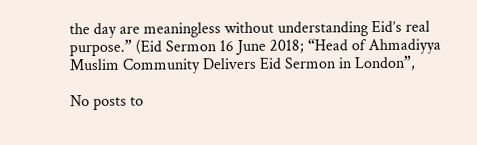the day are meaningless without understanding Eid’s real purpose.” (Eid Sermon 16 June 2018; “Head of Ahmadiyya Muslim Community Delivers Eid Sermon in London”,

No posts to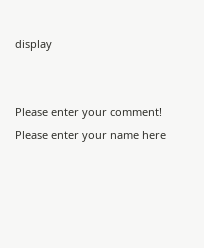display


Please enter your comment!
Please enter your name here